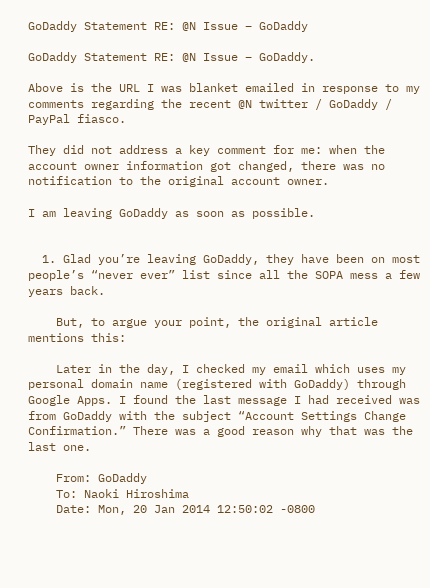GoDaddy Statement RE: @N Issue – GoDaddy

GoDaddy Statement RE: @N Issue – GoDaddy.

Above is the URL I was blanket emailed in response to my comments regarding the recent @N twitter / GoDaddy / PayPal fiasco.

They did not address a key comment for me: when the account owner information got changed, there was no notification to the original account owner.

I am leaving GoDaddy as soon as possible.


  1. Glad you’re leaving GoDaddy, they have been on most people’s “never ever” list since all the SOPA mess a few years back.

    But, to argue your point, the original article mentions this:

    Later in the day, I checked my email which uses my personal domain name (registered with GoDaddy) through Google Apps. I found the last message I had received was from GoDaddy with the subject “Account Settings Change Confirmation.” There was a good reason why that was the last one.

    From: GoDaddy
    To: Naoki Hiroshima
    Date: Mon, 20 Jan 2014 12:50:02 -0800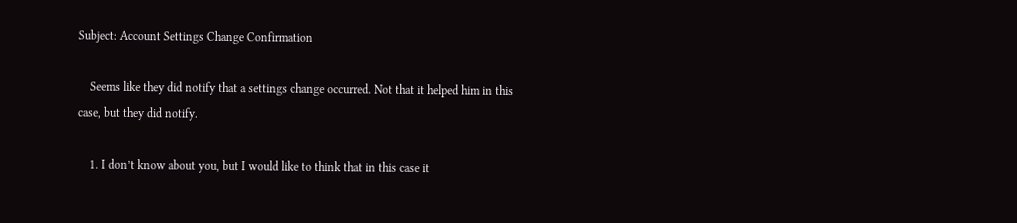Subject: Account Settings Change Confirmation

    Seems like they did notify that a settings change occurred. Not that it helped him in this case, but they did notify.

    1. I don’t know about you, but I would like to think that in this case it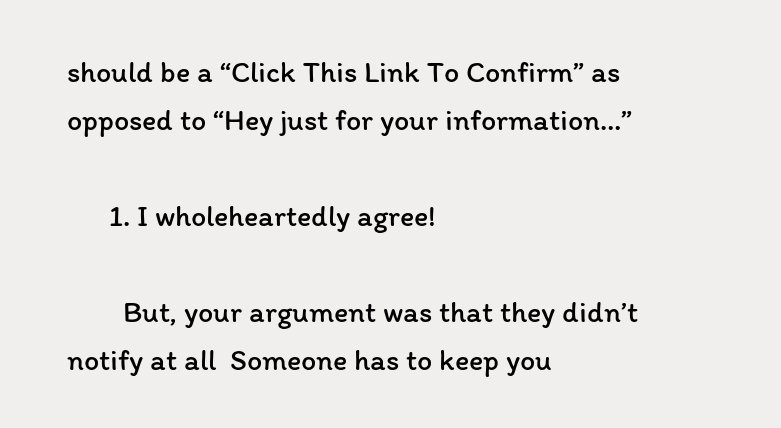should be a “Click This Link To Confirm” as opposed to “Hey just for your information…”

      1. I wholeheartedly agree!

        But, your argument was that they didn’t notify at all  Someone has to keep you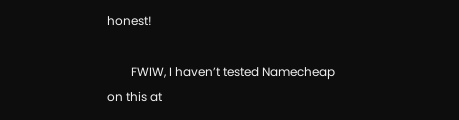honest!

        FWIW, I haven’t tested Namecheap on this at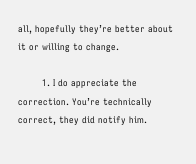all, hopefully they’re better about it or willing to change.

        1. I do appreciate the correction. You’re technically correct, they did notify him.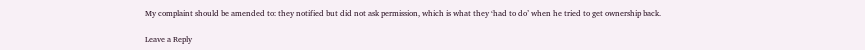My complaint should be amended to: they notified but did not ask permission, which is what they ‘had to do’ when he tried to get ownership back.

Leave a Reply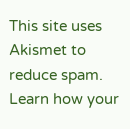This site uses Akismet to reduce spam. Learn how your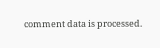comment data is processed.